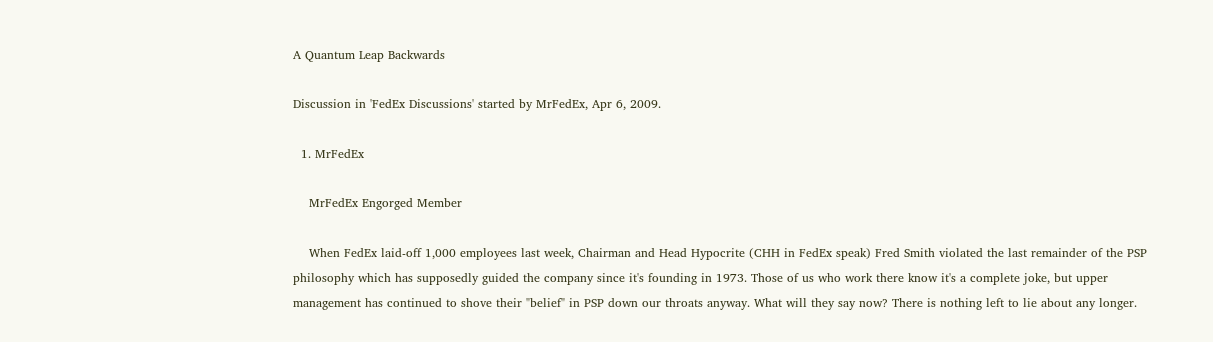A Quantum Leap Backwards

Discussion in 'FedEx Discussions' started by MrFedEx, Apr 6, 2009.

  1. MrFedEx

    MrFedEx Engorged Member

    When FedEx laid-off 1,000 employees last week, Chairman and Head Hypocrite (CHH in FedEx speak) Fred Smith violated the last remainder of the PSP philosophy which has supposedly guided the company since it's founding in 1973. Those of us who work there know it's a complete joke, but upper management has continued to shove their "belief" in PSP down our throats anyway. What will they say now? There is nothing left to lie about any longer.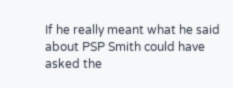If he really meant what he said about PSP Smith could have asked the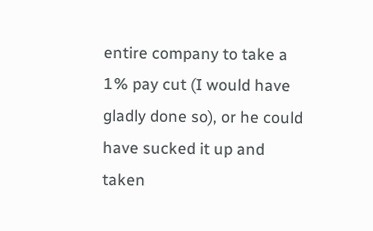entire company to take a 1% pay cut (I would have gladly done so), or he could have sucked it up and taken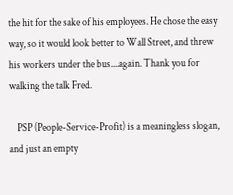the hit for the sake of his employees. He chose the easy way, so it would look better to Wall Street, and threw his workers under the bus....again. Thank you for walking the talk Fred.

    PSP (People-Service-Profit) is a meaningless slogan, and just an empty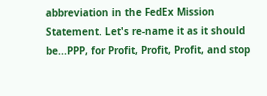abbreviation in the FedEx Mission Statement. Let's re-name it as it should be...PPP, for Profit, Profit, Profit, and stop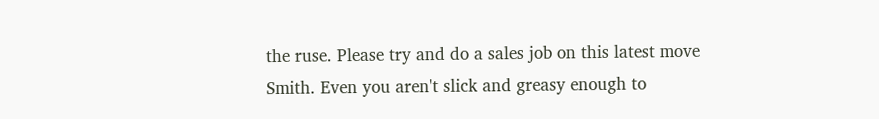the ruse. Please try and do a sales job on this latest move Smith. Even you aren't slick and greasy enough to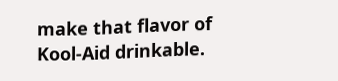make that flavor of Kool-Aid drinkable.